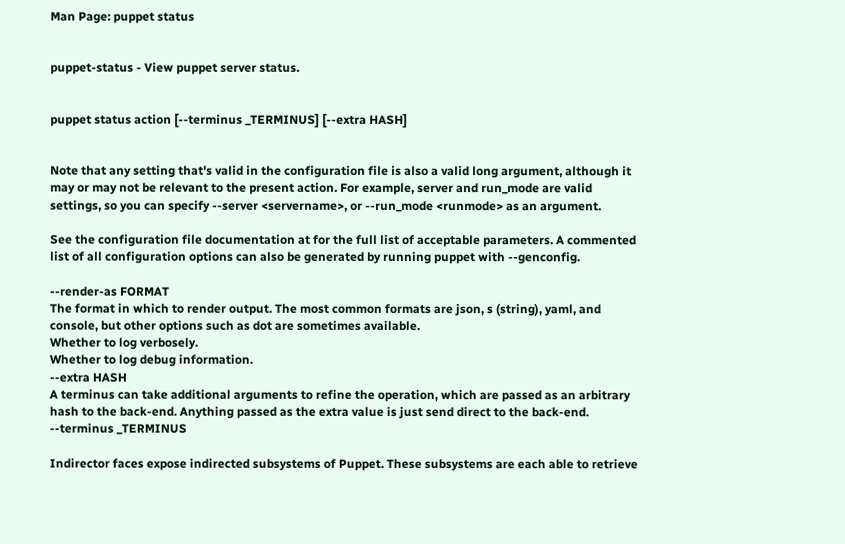Man Page: puppet status


puppet-status - View puppet server status.


puppet status action [--terminus _TERMINUS] [--extra HASH]


Note that any setting that's valid in the configuration file is also a valid long argument, although it may or may not be relevant to the present action. For example, server and run_mode are valid settings, so you can specify --server <servername>, or --run_mode <runmode> as an argument.

See the configuration file documentation at for the full list of acceptable parameters. A commented list of all configuration options can also be generated by running puppet with --genconfig.

--render-as FORMAT
The format in which to render output. The most common formats are json, s (string), yaml, and console, but other options such as dot are sometimes available.
Whether to log verbosely.
Whether to log debug information.
--extra HASH
A terminus can take additional arguments to refine the operation, which are passed as an arbitrary hash to the back-end. Anything passed as the extra value is just send direct to the back-end.
--terminus _TERMINUS

Indirector faces expose indirected subsystems of Puppet. These subsystems are each able to retrieve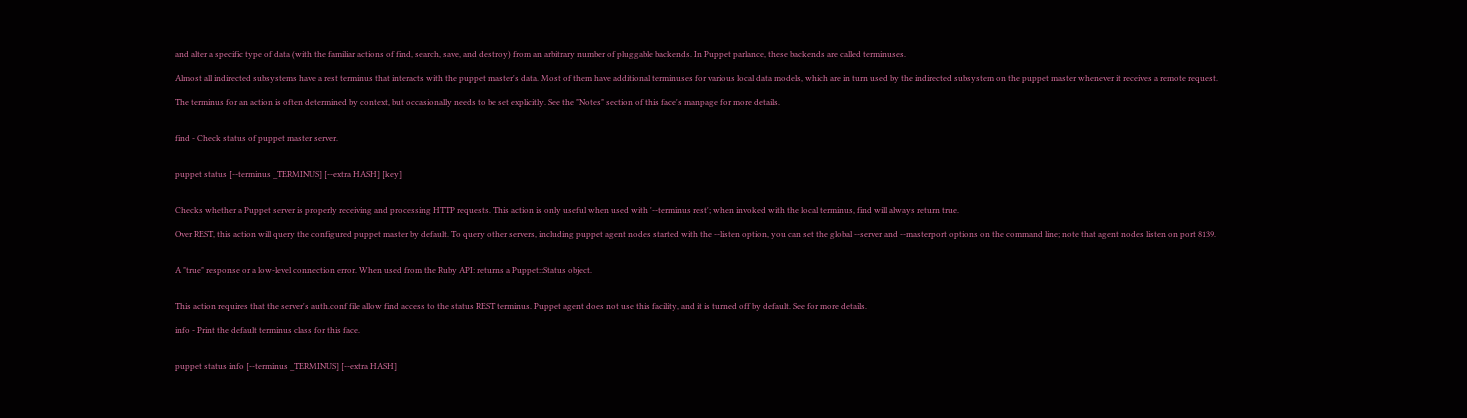and alter a specific type of data (with the familiar actions of find, search, save, and destroy) from an arbitrary number of pluggable backends. In Puppet parlance, these backends are called terminuses.

Almost all indirected subsystems have a rest terminus that interacts with the puppet master's data. Most of them have additional terminuses for various local data models, which are in turn used by the indirected subsystem on the puppet master whenever it receives a remote request.

The terminus for an action is often determined by context, but occasionally needs to be set explicitly. See the "Notes" section of this face's manpage for more details.


find - Check status of puppet master server.


puppet status [--terminus _TERMINUS] [--extra HASH] [key]


Checks whether a Puppet server is properly receiving and processing HTTP requests. This action is only useful when used with '--terminus rest'; when invoked with the local terminus, find will always return true.

Over REST, this action will query the configured puppet master by default. To query other servers, including puppet agent nodes started with the --listen option, you can set the global --server and --masterport options on the command line; note that agent nodes listen on port 8139.


A "true" response or a low-level connection error. When used from the Ruby API: returns a Puppet::Status object.


This action requires that the server's auth.conf file allow find access to the status REST terminus. Puppet agent does not use this facility, and it is turned off by default. See for more details.

info - Print the default terminus class for this face.


puppet status info [--terminus _TERMINUS] [--extra HASH]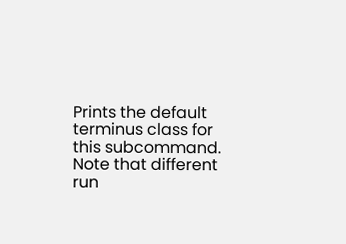Prints the default terminus class for this subcommand. Note that different run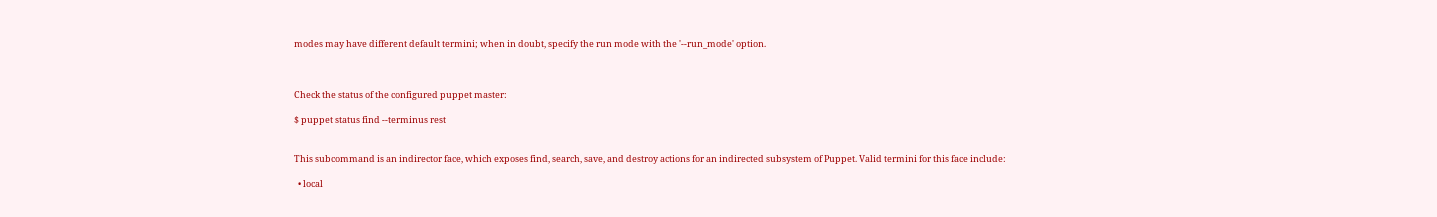modes may have different default termini; when in doubt, specify the run mode with the '--run_mode' option.



Check the status of the configured puppet master:

$ puppet status find --terminus rest


This subcommand is an indirector face, which exposes find, search, save, and destroy actions for an indirected subsystem of Puppet. Valid termini for this face include:

  • local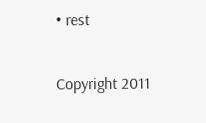• rest

Copyright 2011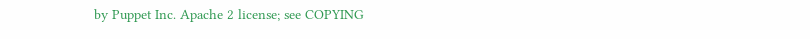by Puppet Inc. Apache 2 license; see COPYING